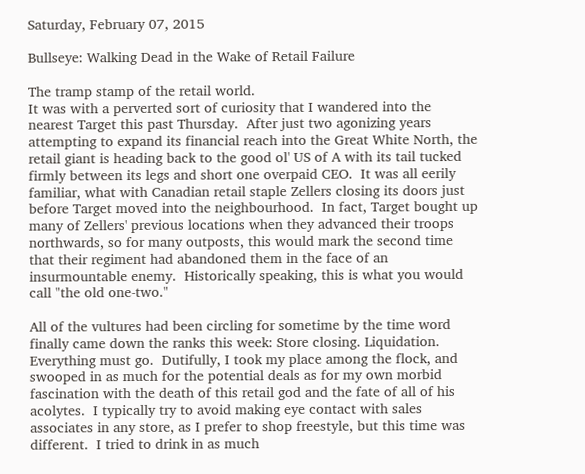Saturday, February 07, 2015

Bullseye: Walking Dead in the Wake of Retail Failure

The tramp stamp of the retail world.
It was with a perverted sort of curiosity that I wandered into the nearest Target this past Thursday.  After just two agonizing years attempting to expand its financial reach into the Great White North, the retail giant is heading back to the good ol' US of A with its tail tucked firmly between its legs and short one overpaid CEO.  It was all eerily familiar, what with Canadian retail staple Zellers closing its doors just before Target moved into the neighbourhood.  In fact, Target bought up many of Zellers' previous locations when they advanced their troops northwards, so for many outposts, this would mark the second time that their regiment had abandoned them in the face of an insurmountable enemy.  Historically speaking, this is what you would call "the old one-two."

All of the vultures had been circling for sometime by the time word finally came down the ranks this week: Store closing. Liquidation.  Everything must go.  Dutifully, I took my place among the flock, and swooped in as much for the potential deals as for my own morbid fascination with the death of this retail god and the fate of all of his acolytes.  I typically try to avoid making eye contact with sales associates in any store, as I prefer to shop freestyle, but this time was different.  I tried to drink in as much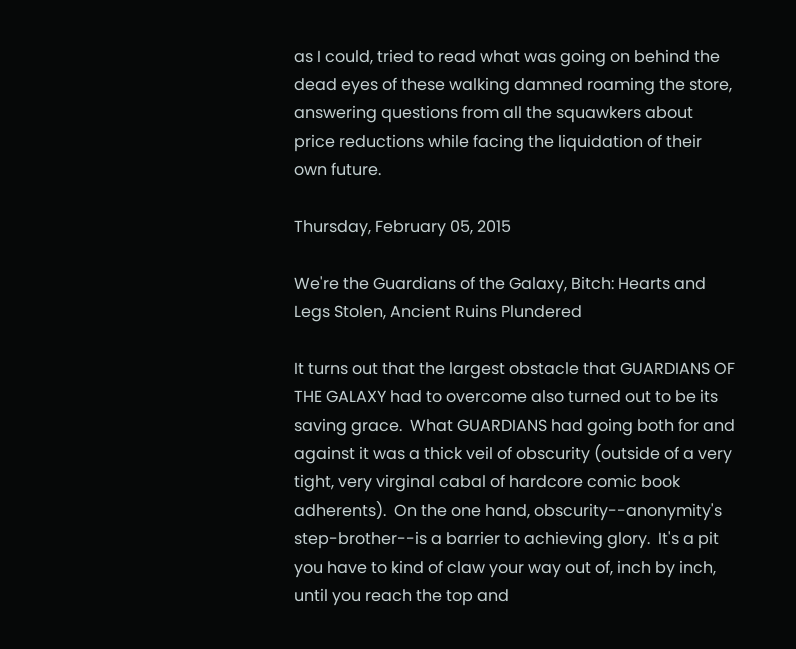as I could, tried to read what was going on behind the dead eyes of these walking damned roaming the store, answering questions from all the squawkers about price reductions while facing the liquidation of their own future.

Thursday, February 05, 2015

We're the Guardians of the Galaxy, Bitch: Hearts and Legs Stolen, Ancient Ruins Plundered

It turns out that the largest obstacle that GUARDIANS OF THE GALAXY had to overcome also turned out to be its saving grace.  What GUARDIANS had going both for and against it was a thick veil of obscurity (outside of a very tight, very virginal cabal of hardcore comic book adherents).  On the one hand, obscurity--anonymity's step-brother--is a barrier to achieving glory.  It's a pit you have to kind of claw your way out of, inch by inch, until you reach the top and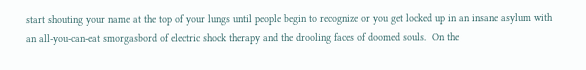start shouting your name at the top of your lungs until people begin to recognize or you get locked up in an insane asylum with an all-you-can-eat smorgasbord of electric shock therapy and the drooling faces of doomed souls.  On the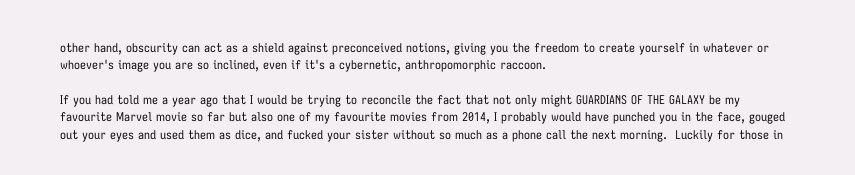other hand, obscurity can act as a shield against preconceived notions, giving you the freedom to create yourself in whatever or whoever's image you are so inclined, even if it's a cybernetic, anthropomorphic raccoon.

If you had told me a year ago that I would be trying to reconcile the fact that not only might GUARDIANS OF THE GALAXY be my favourite Marvel movie so far but also one of my favourite movies from 2014, I probably would have punched you in the face, gouged out your eyes and used them as dice, and fucked your sister without so much as a phone call the next morning.  Luckily for those in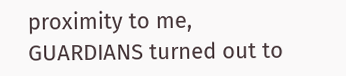proximity to me, GUARDIANS turned out to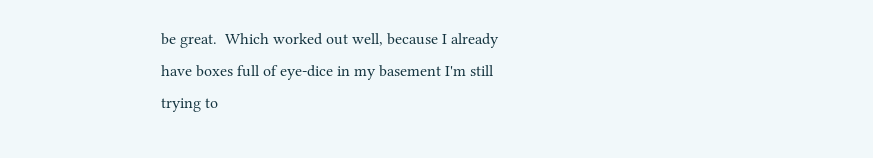be great.  Which worked out well, because I already have boxes full of eye-dice in my basement I'm still trying to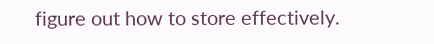figure out how to store effectively.